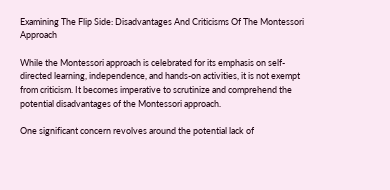Examining The Flip Side: Disadvantages And Criticisms Of The Montessori Approach

While the Montessori approach is celebrated for its emphasis on self-directed learning, independence, and hands-on activities, it is not exempt from criticism. It becomes imperative to scrutinize and comprehend the potential disadvantages of the Montessori approach.

One significant concern revolves around the potential lack of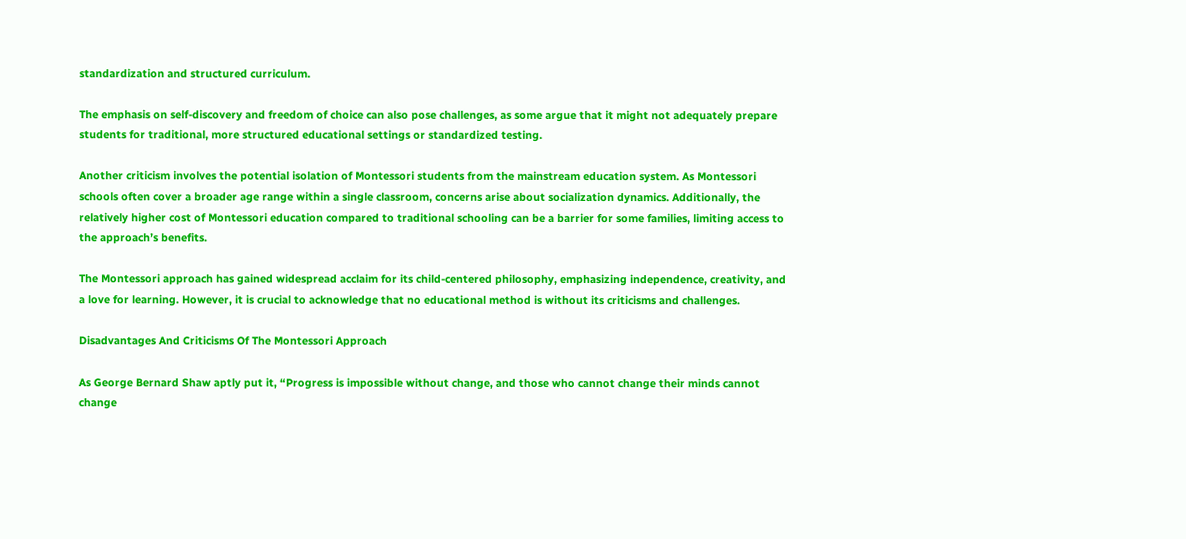standardization and structured curriculum.

The emphasis on self-discovery and freedom of choice can also pose challenges, as some argue that it might not adequately prepare students for traditional, more structured educational settings or standardized testing.

Another criticism involves the potential isolation of Montessori students from the mainstream education system. As Montessori schools often cover a broader age range within a single classroom, concerns arise about socialization dynamics. Additionally, the relatively higher cost of Montessori education compared to traditional schooling can be a barrier for some families, limiting access to the approach’s benefits.

The Montessori approach has gained widespread acclaim for its child-centered philosophy, emphasizing independence, creativity, and a love for learning. However, it is crucial to acknowledge that no educational method is without its criticisms and challenges.

Disadvantages And Criticisms Of The Montessori Approach

As George Bernard Shaw aptly put it, “Progress is impossible without change, and those who cannot change their minds cannot change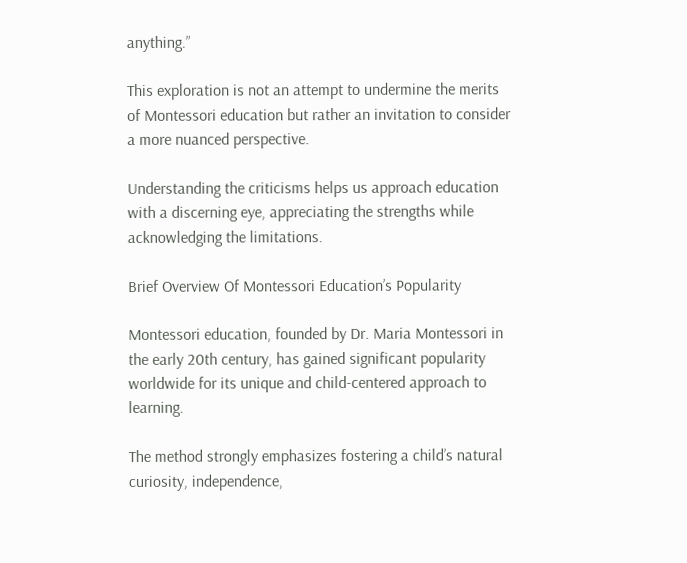anything.”

This exploration is not an attempt to undermine the merits of Montessori education but rather an invitation to consider a more nuanced perspective.

Understanding the criticisms helps us approach education with a discerning eye, appreciating the strengths while acknowledging the limitations.

Brief Overview Of Montessori Education’s Popularity

Montessori education, founded by Dr. Maria Montessori in the early 20th century, has gained significant popularity worldwide for its unique and child-centered approach to learning.

The method strongly emphasizes fostering a child’s natural curiosity, independence,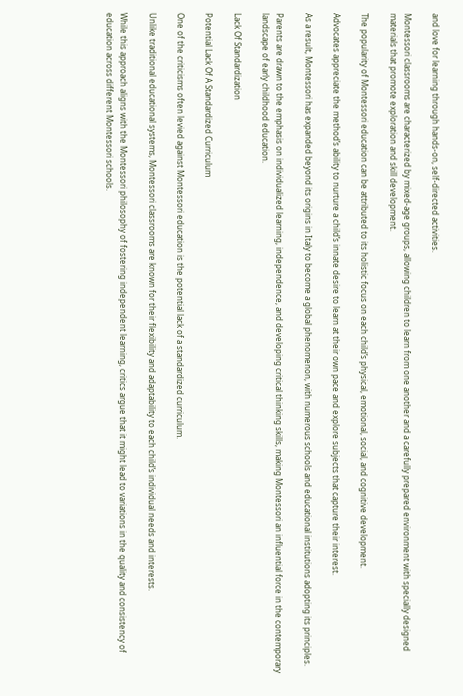and love for learning through hands-on, self-directed activities.

Montessori classrooms are characterized by mixed-age groups, allowing children to learn from one another and a carefully prepared environment with specially designed materials that promote exploration and skill development.

The popularity of Montessori education can be attributed to its holistic focus on each child’s physical, emotional, social, and cognitive development.

Advocates appreciate the method’s ability to nurture a child’s innate desire to learn at their own pace and explore subjects that capture their interest.

As a result, Montessori has expanded beyond its origins in Italy to become a global phenomenon, with numerous schools and educational institutions adopting its principles.

Parents are drawn to the emphasis on individualized learning, independence, and developing critical thinking skills, making Montessori an influential force in the contemporary landscape of early childhood education.

Lack Of Standardization

Potential Lack Of A Standardized Curriculum

One of the criticisms often levied against Montessori education is the potential lack of a standardized curriculum.

Unlike traditional educational systems, Montessori classrooms are known for their flexibility and adaptability to each child’s individual needs and interests.

While this approach aligns with the Montessori philosophy of fostering independent learning, critics argue that it might lead to variations in the quality and consistency of education across different Montessori schools.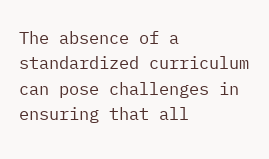The absence of a standardized curriculum can pose challenges in ensuring that all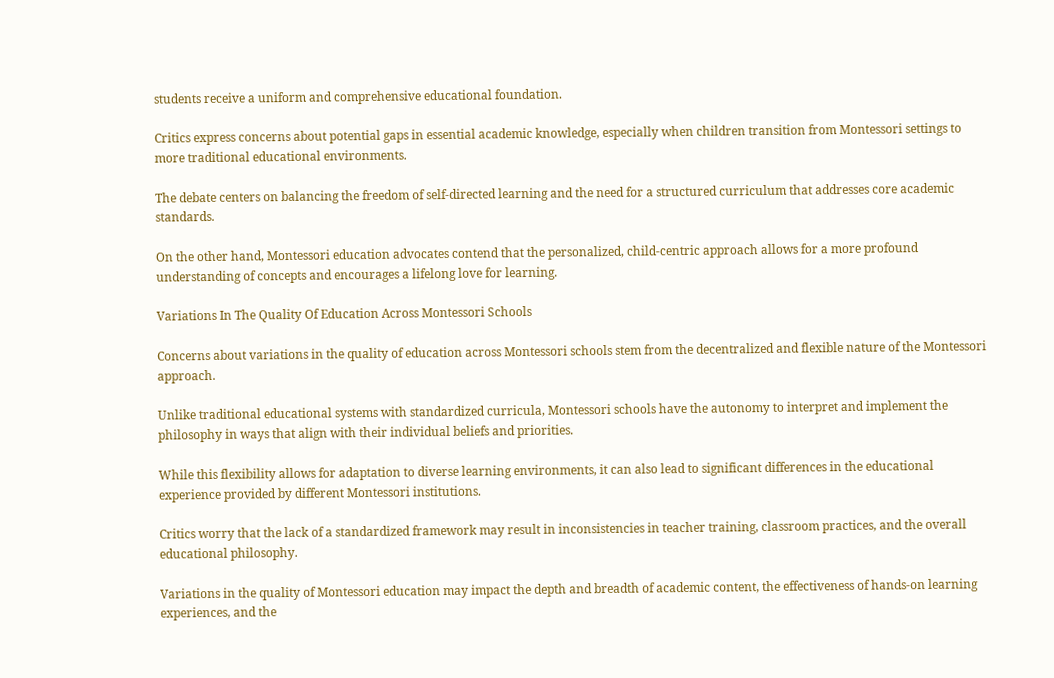students receive a uniform and comprehensive educational foundation.

Critics express concerns about potential gaps in essential academic knowledge, especially when children transition from Montessori settings to more traditional educational environments.

The debate centers on balancing the freedom of self-directed learning and the need for a structured curriculum that addresses core academic standards.

On the other hand, Montessori education advocates contend that the personalized, child-centric approach allows for a more profound understanding of concepts and encourages a lifelong love for learning.

Variations In The Quality Of Education Across Montessori Schools

Concerns about variations in the quality of education across Montessori schools stem from the decentralized and flexible nature of the Montessori approach.

Unlike traditional educational systems with standardized curricula, Montessori schools have the autonomy to interpret and implement the philosophy in ways that align with their individual beliefs and priorities.

While this flexibility allows for adaptation to diverse learning environments, it can also lead to significant differences in the educational experience provided by different Montessori institutions.

Critics worry that the lack of a standardized framework may result in inconsistencies in teacher training, classroom practices, and the overall educational philosophy.

Variations in the quality of Montessori education may impact the depth and breadth of academic content, the effectiveness of hands-on learning experiences, and the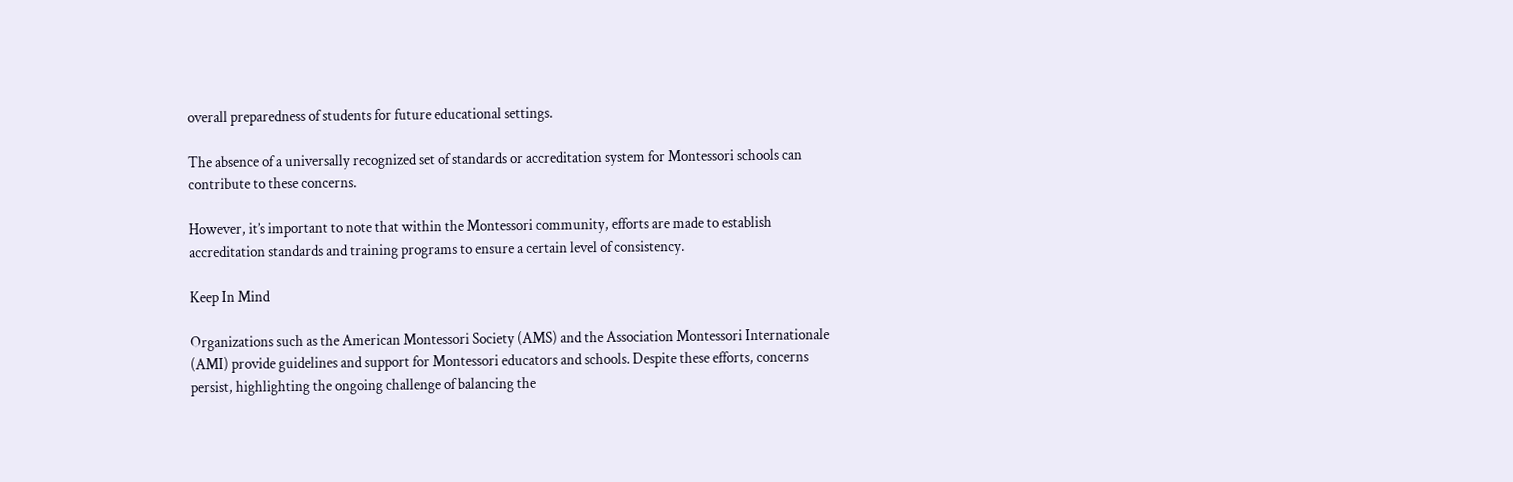overall preparedness of students for future educational settings.

The absence of a universally recognized set of standards or accreditation system for Montessori schools can contribute to these concerns.

However, it’s important to note that within the Montessori community, efforts are made to establish accreditation standards and training programs to ensure a certain level of consistency.

Keep In Mind

Organizations such as the American Montessori Society (AMS) and the Association Montessori Internationale (AMI) provide guidelines and support for Montessori educators and schools. Despite these efforts, concerns persist, highlighting the ongoing challenge of balancing the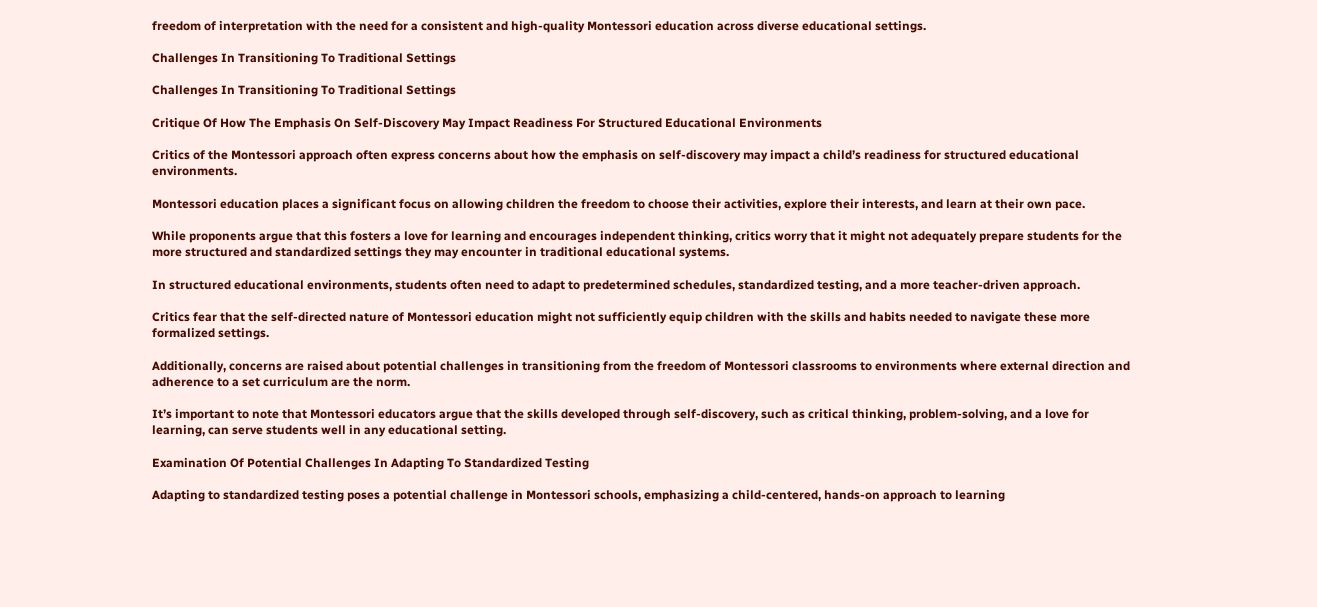freedom of interpretation with the need for a consistent and high-quality Montessori education across diverse educational settings.

Challenges In Transitioning To Traditional Settings

Challenges In Transitioning To Traditional Settings

Critique Of How The Emphasis On Self-Discovery May Impact Readiness For Structured Educational Environments

Critics of the Montessori approach often express concerns about how the emphasis on self-discovery may impact a child’s readiness for structured educational environments.

Montessori education places a significant focus on allowing children the freedom to choose their activities, explore their interests, and learn at their own pace.

While proponents argue that this fosters a love for learning and encourages independent thinking, critics worry that it might not adequately prepare students for the more structured and standardized settings they may encounter in traditional educational systems.

In structured educational environments, students often need to adapt to predetermined schedules, standardized testing, and a more teacher-driven approach.

Critics fear that the self-directed nature of Montessori education might not sufficiently equip children with the skills and habits needed to navigate these more formalized settings.

Additionally, concerns are raised about potential challenges in transitioning from the freedom of Montessori classrooms to environments where external direction and adherence to a set curriculum are the norm.

It’s important to note that Montessori educators argue that the skills developed through self-discovery, such as critical thinking, problem-solving, and a love for learning, can serve students well in any educational setting.

Examination Of Potential Challenges In Adapting To Standardized Testing

Adapting to standardized testing poses a potential challenge in Montessori schools, emphasizing a child-centered, hands-on approach to learning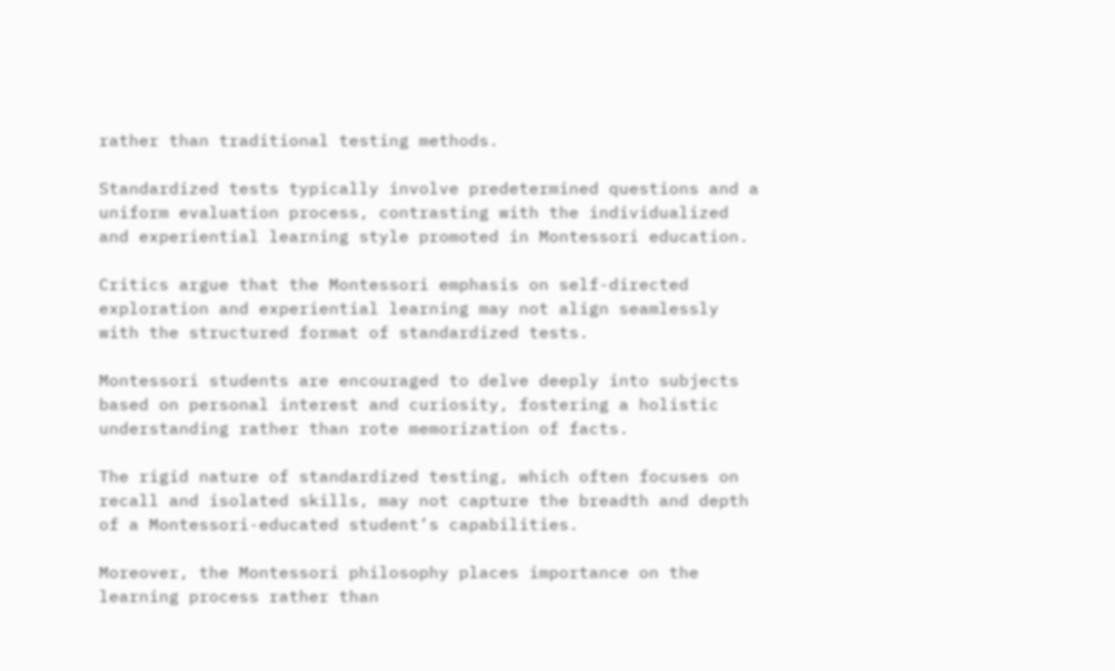rather than traditional testing methods.

Standardized tests typically involve predetermined questions and a uniform evaluation process, contrasting with the individualized and experiential learning style promoted in Montessori education.

Critics argue that the Montessori emphasis on self-directed exploration and experiential learning may not align seamlessly with the structured format of standardized tests.

Montessori students are encouraged to delve deeply into subjects based on personal interest and curiosity, fostering a holistic understanding rather than rote memorization of facts.

The rigid nature of standardized testing, which often focuses on recall and isolated skills, may not capture the breadth and depth of a Montessori-educated student’s capabilities.

Moreover, the Montessori philosophy places importance on the learning process rather than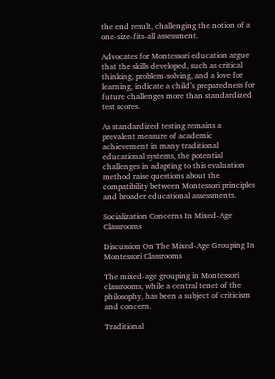the end result, challenging the notion of a one-size-fits-all assessment.

Advocates for Montessori education argue that the skills developed, such as critical thinking, problem-solving, and a love for learning, indicate a child’s preparedness for future challenges more than standardized test scores.

As standardized testing remains a prevalent measure of academic achievement in many traditional educational systems, the potential challenges in adapting to this evaluation method raise questions about the compatibility between Montessori principles and broader educational assessments.

Socialization Concerns In Mixed-Age Classrooms

Discussion On The Mixed-Age Grouping In Montessori Classrooms

The mixed-age grouping in Montessori classrooms, while a central tenet of the philosophy, has been a subject of criticism and concern.

Traditional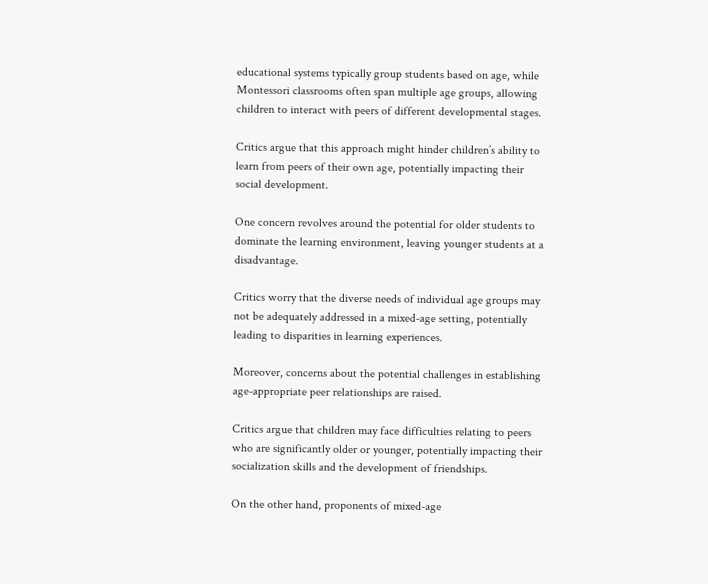educational systems typically group students based on age, while Montessori classrooms often span multiple age groups, allowing children to interact with peers of different developmental stages.

Critics argue that this approach might hinder children’s ability to learn from peers of their own age, potentially impacting their social development.

One concern revolves around the potential for older students to dominate the learning environment, leaving younger students at a disadvantage.

Critics worry that the diverse needs of individual age groups may not be adequately addressed in a mixed-age setting, potentially leading to disparities in learning experiences.

Moreover, concerns about the potential challenges in establishing age-appropriate peer relationships are raised.

Critics argue that children may face difficulties relating to peers who are significantly older or younger, potentially impacting their socialization skills and the development of friendships.

On the other hand, proponents of mixed-age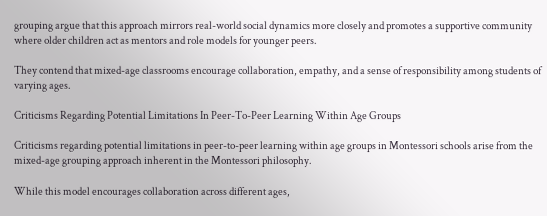grouping argue that this approach mirrors real-world social dynamics more closely and promotes a supportive community where older children act as mentors and role models for younger peers.

They contend that mixed-age classrooms encourage collaboration, empathy, and a sense of responsibility among students of varying ages.

Criticisms Regarding Potential Limitations In Peer-To-Peer Learning Within Age Groups

Criticisms regarding potential limitations in peer-to-peer learning within age groups in Montessori schools arise from the mixed-age grouping approach inherent in the Montessori philosophy.

While this model encourages collaboration across different ages,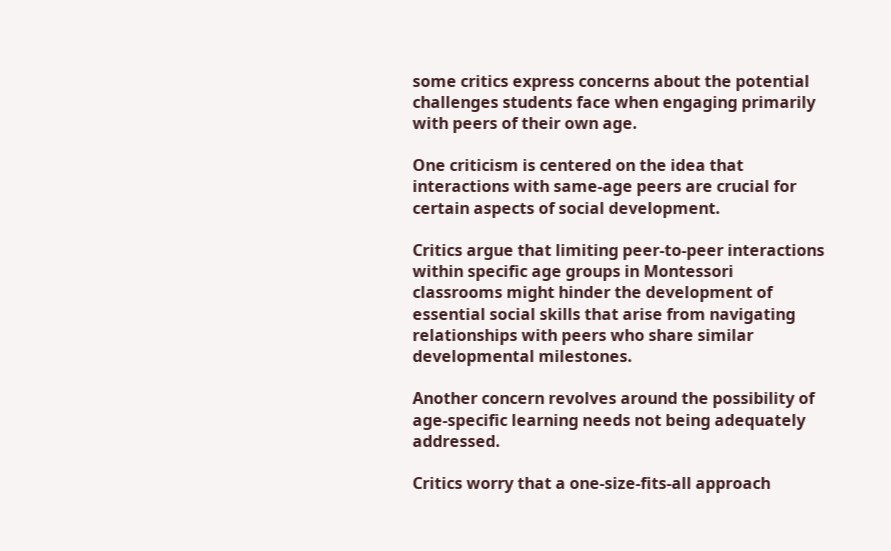some critics express concerns about the potential challenges students face when engaging primarily with peers of their own age.

One criticism is centered on the idea that interactions with same-age peers are crucial for certain aspects of social development.

Critics argue that limiting peer-to-peer interactions within specific age groups in Montessori classrooms might hinder the development of essential social skills that arise from navigating relationships with peers who share similar developmental milestones.

Another concern revolves around the possibility of age-specific learning needs not being adequately addressed.

Critics worry that a one-size-fits-all approach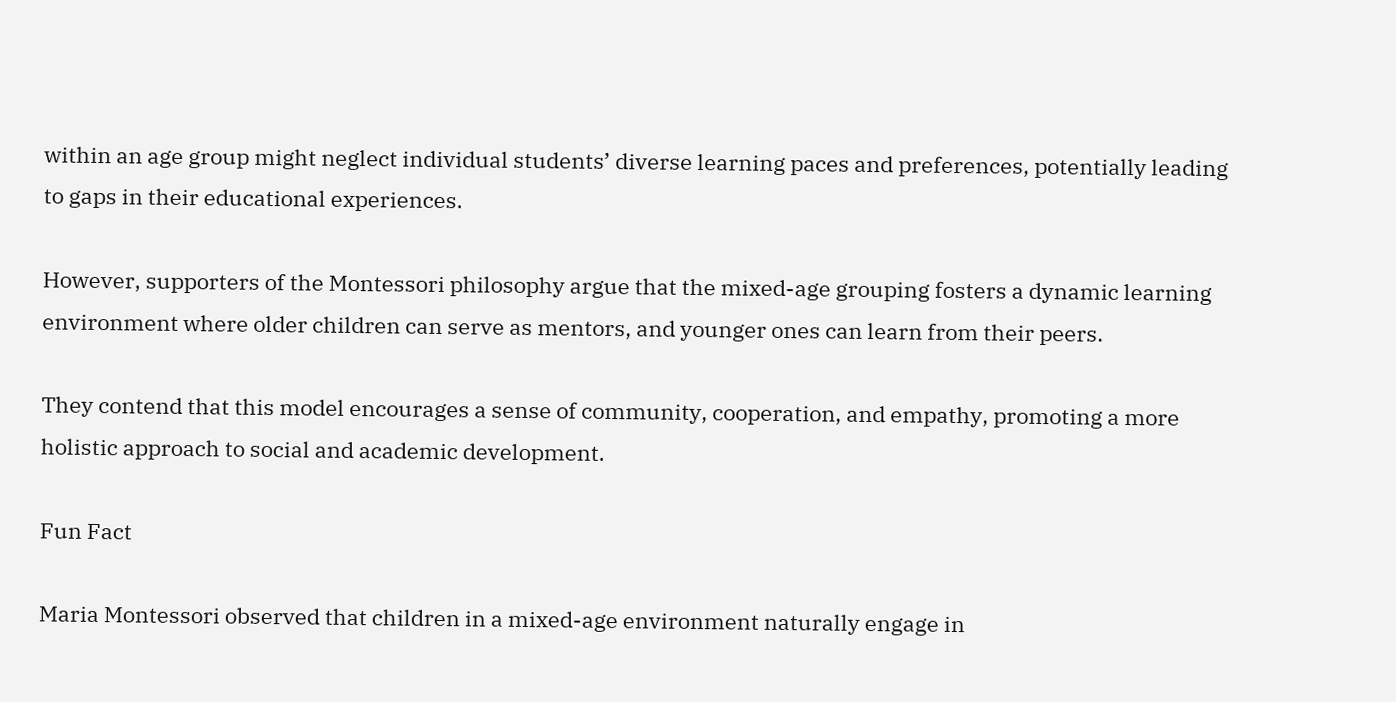within an age group might neglect individual students’ diverse learning paces and preferences, potentially leading to gaps in their educational experiences.

However, supporters of the Montessori philosophy argue that the mixed-age grouping fosters a dynamic learning environment where older children can serve as mentors, and younger ones can learn from their peers.

They contend that this model encourages a sense of community, cooperation, and empathy, promoting a more holistic approach to social and academic development.

Fun Fact

Maria Montessori observed that children in a mixed-age environment naturally engage in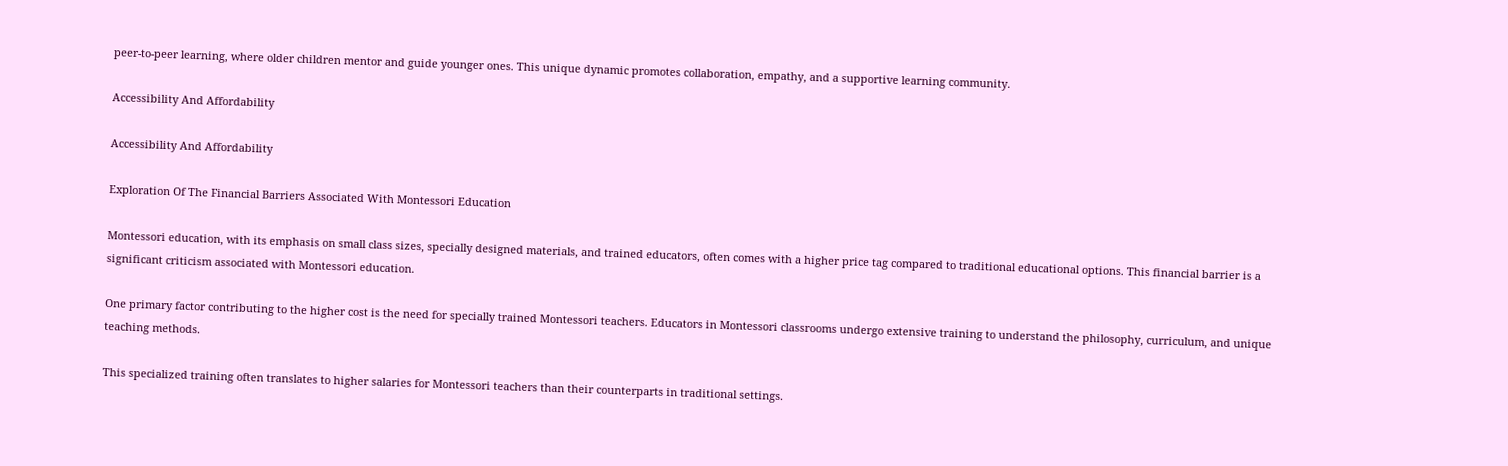peer-to-peer learning, where older children mentor and guide younger ones. This unique dynamic promotes collaboration, empathy, and a supportive learning community.

Accessibility And Affordability

Accessibility And Affordability

Exploration Of The Financial Barriers Associated With Montessori Education

Montessori education, with its emphasis on small class sizes, specially designed materials, and trained educators, often comes with a higher price tag compared to traditional educational options. This financial barrier is a significant criticism associated with Montessori education.

One primary factor contributing to the higher cost is the need for specially trained Montessori teachers. Educators in Montessori classrooms undergo extensive training to understand the philosophy, curriculum, and unique teaching methods.

This specialized training often translates to higher salaries for Montessori teachers than their counterparts in traditional settings.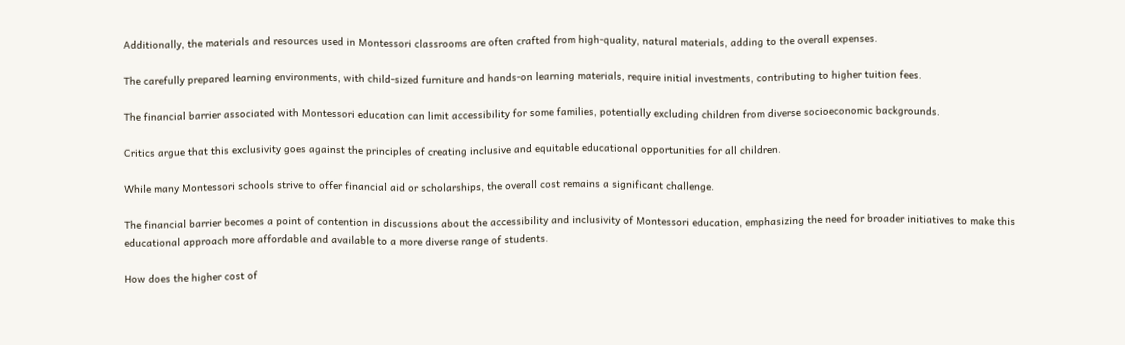Additionally, the materials and resources used in Montessori classrooms are often crafted from high-quality, natural materials, adding to the overall expenses.

The carefully prepared learning environments, with child-sized furniture and hands-on learning materials, require initial investments, contributing to higher tuition fees.

The financial barrier associated with Montessori education can limit accessibility for some families, potentially excluding children from diverse socioeconomic backgrounds.

Critics argue that this exclusivity goes against the principles of creating inclusive and equitable educational opportunities for all children.

While many Montessori schools strive to offer financial aid or scholarships, the overall cost remains a significant challenge.

The financial barrier becomes a point of contention in discussions about the accessibility and inclusivity of Montessori education, emphasizing the need for broader initiatives to make this educational approach more affordable and available to a more diverse range of students.

How does the higher cost of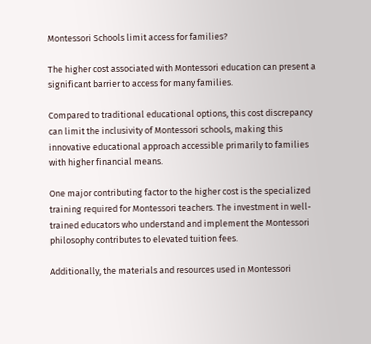Montessori Schools limit access for families?

The higher cost associated with Montessori education can present a significant barrier to access for many families.

Compared to traditional educational options, this cost discrepancy can limit the inclusivity of Montessori schools, making this innovative educational approach accessible primarily to families with higher financial means.

One major contributing factor to the higher cost is the specialized training required for Montessori teachers. The investment in well-trained educators who understand and implement the Montessori philosophy contributes to elevated tuition fees.

Additionally, the materials and resources used in Montessori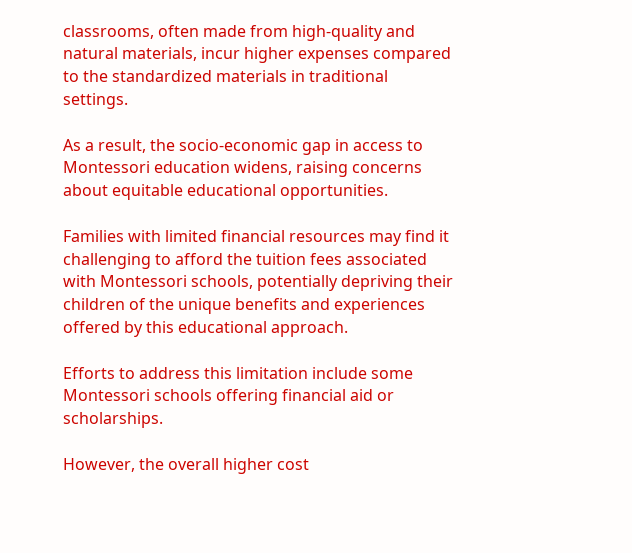classrooms, often made from high-quality and natural materials, incur higher expenses compared to the standardized materials in traditional settings.

As a result, the socio-economic gap in access to Montessori education widens, raising concerns about equitable educational opportunities.

Families with limited financial resources may find it challenging to afford the tuition fees associated with Montessori schools, potentially depriving their children of the unique benefits and experiences offered by this educational approach.

Efforts to address this limitation include some Montessori schools offering financial aid or scholarships.

However, the overall higher cost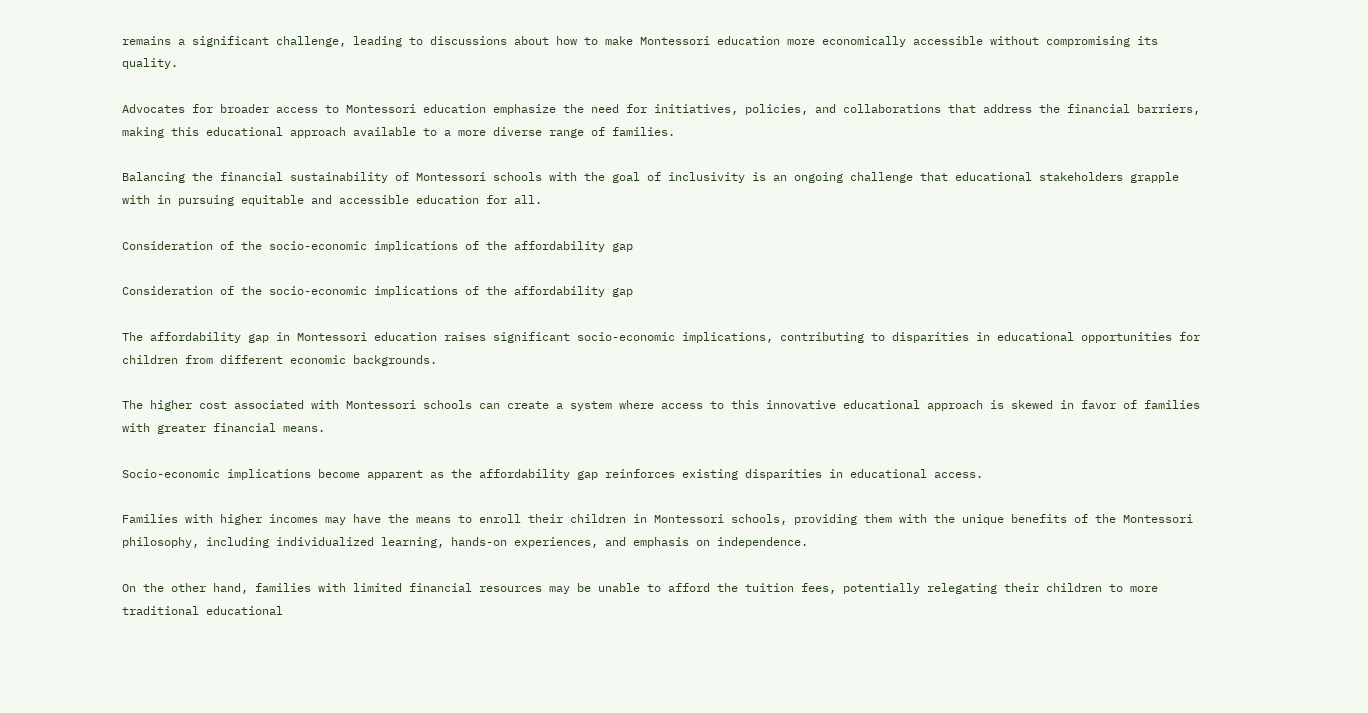remains a significant challenge, leading to discussions about how to make Montessori education more economically accessible without compromising its quality.

Advocates for broader access to Montessori education emphasize the need for initiatives, policies, and collaborations that address the financial barriers, making this educational approach available to a more diverse range of families.

Balancing the financial sustainability of Montessori schools with the goal of inclusivity is an ongoing challenge that educational stakeholders grapple with in pursuing equitable and accessible education for all.

Consideration of the socio-economic implications of the affordability gap

Consideration of the socio-economic implications of the affordability gap

The affordability gap in Montessori education raises significant socio-economic implications, contributing to disparities in educational opportunities for children from different economic backgrounds.

The higher cost associated with Montessori schools can create a system where access to this innovative educational approach is skewed in favor of families with greater financial means.

Socio-economic implications become apparent as the affordability gap reinforces existing disparities in educational access.

Families with higher incomes may have the means to enroll their children in Montessori schools, providing them with the unique benefits of the Montessori philosophy, including individualized learning, hands-on experiences, and emphasis on independence.

On the other hand, families with limited financial resources may be unable to afford the tuition fees, potentially relegating their children to more traditional educational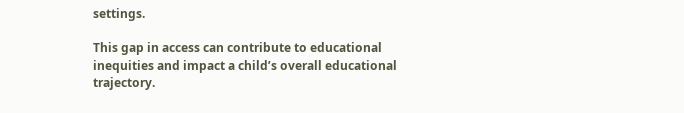settings.

This gap in access can contribute to educational inequities and impact a child’s overall educational trajectory.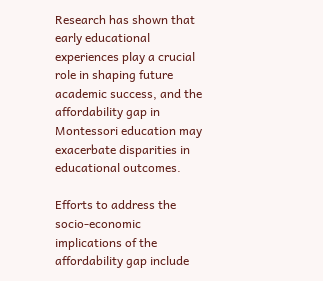Research has shown that early educational experiences play a crucial role in shaping future academic success, and the affordability gap in Montessori education may exacerbate disparities in educational outcomes.

Efforts to address the socio-economic implications of the affordability gap include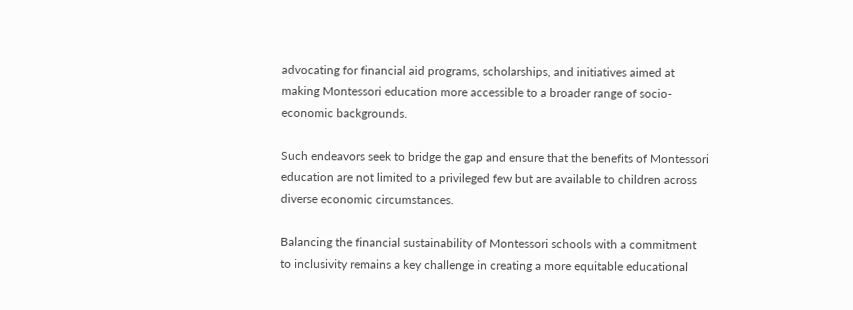advocating for financial aid programs, scholarships, and initiatives aimed at making Montessori education more accessible to a broader range of socio-economic backgrounds.

Such endeavors seek to bridge the gap and ensure that the benefits of Montessori education are not limited to a privileged few but are available to children across diverse economic circumstances.

Balancing the financial sustainability of Montessori schools with a commitment to inclusivity remains a key challenge in creating a more equitable educational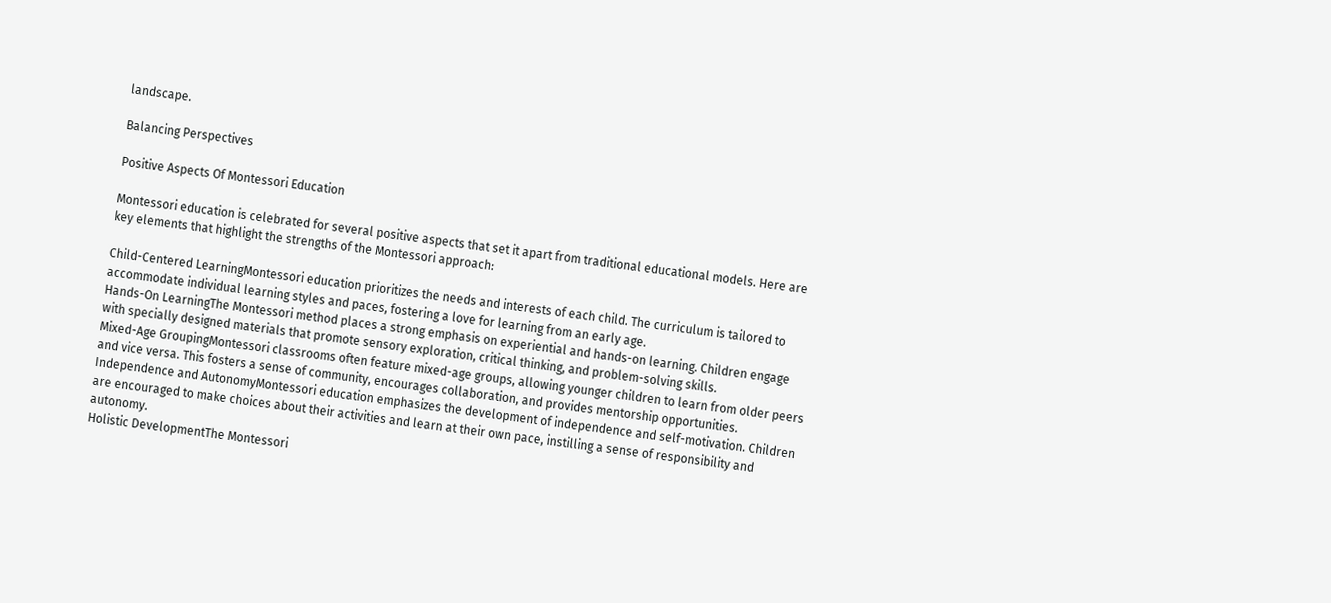landscape.

Balancing Perspectives

Positive Aspects Of Montessori Education

Montessori education is celebrated for several positive aspects that set it apart from traditional educational models. Here are key elements that highlight the strengths of the Montessori approach:

Child-Centered LearningMontessori education prioritizes the needs and interests of each child. The curriculum is tailored to accommodate individual learning styles and paces, fostering a love for learning from an early age.
Hands-On LearningThe Montessori method places a strong emphasis on experiential and hands-on learning. Children engage with specially designed materials that promote sensory exploration, critical thinking, and problem-solving skills.
Mixed-Age GroupingMontessori classrooms often feature mixed-age groups, allowing younger children to learn from older peers and vice versa. This fosters a sense of community, encourages collaboration, and provides mentorship opportunities.
Independence and AutonomyMontessori education emphasizes the development of independence and self-motivation. Children are encouraged to make choices about their activities and learn at their own pace, instilling a sense of responsibility and autonomy.
Holistic DevelopmentThe Montessori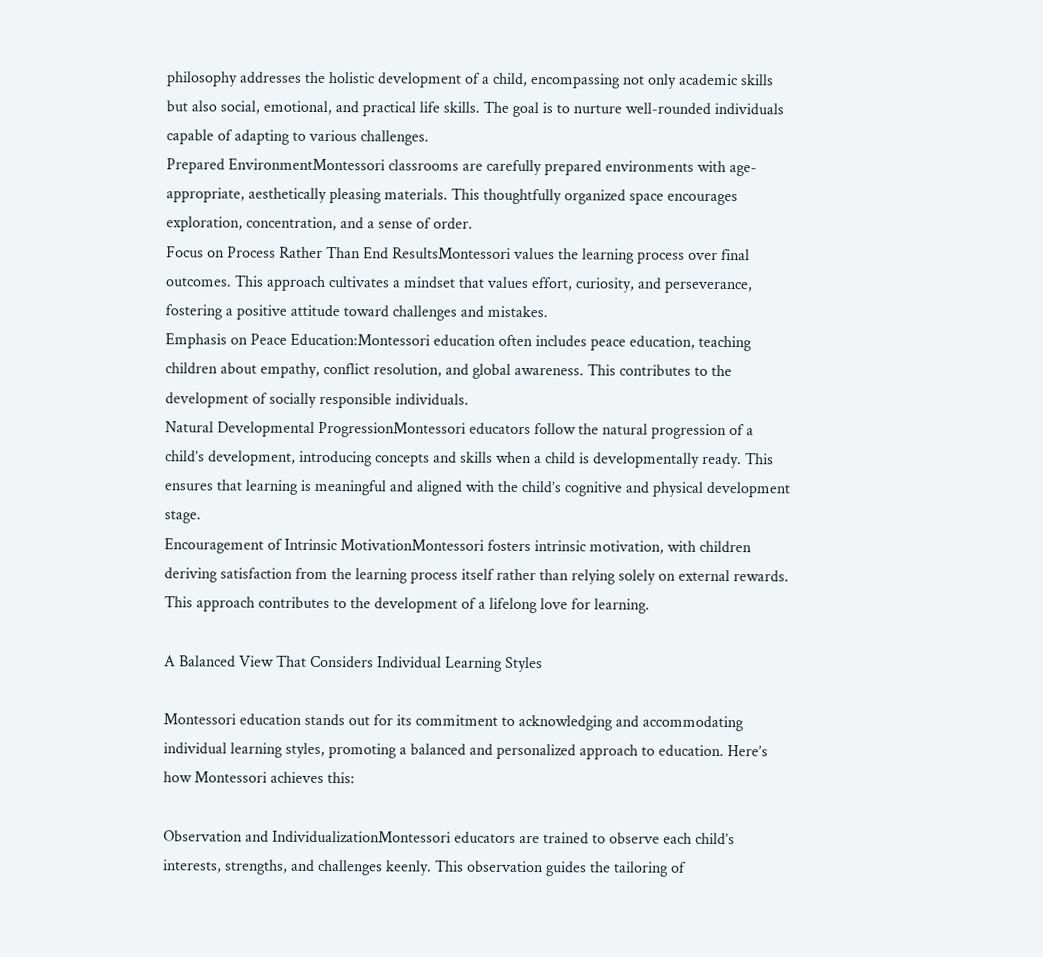philosophy addresses the holistic development of a child, encompassing not only academic skills but also social, emotional, and practical life skills. The goal is to nurture well-rounded individuals capable of adapting to various challenges.
Prepared EnvironmentMontessori classrooms are carefully prepared environments with age-appropriate, aesthetically pleasing materials. This thoughtfully organized space encourages exploration, concentration, and a sense of order.
Focus on Process Rather Than End ResultsMontessori values the learning process over final outcomes. This approach cultivates a mindset that values effort, curiosity, and perseverance, fostering a positive attitude toward challenges and mistakes.
Emphasis on Peace Education:Montessori education often includes peace education, teaching children about empathy, conflict resolution, and global awareness. This contributes to the development of socially responsible individuals.
Natural Developmental ProgressionMontessori educators follow the natural progression of a child’s development, introducing concepts and skills when a child is developmentally ready. This ensures that learning is meaningful and aligned with the child’s cognitive and physical development stage.
Encouragement of Intrinsic MotivationMontessori fosters intrinsic motivation, with children deriving satisfaction from the learning process itself rather than relying solely on external rewards. This approach contributes to the development of a lifelong love for learning.

A Balanced View That Considers Individual Learning Styles

Montessori education stands out for its commitment to acknowledging and accommodating individual learning styles, promoting a balanced and personalized approach to education. Here’s how Montessori achieves this:

Observation and IndividualizationMontessori educators are trained to observe each child’s interests, strengths, and challenges keenly. This observation guides the tailoring of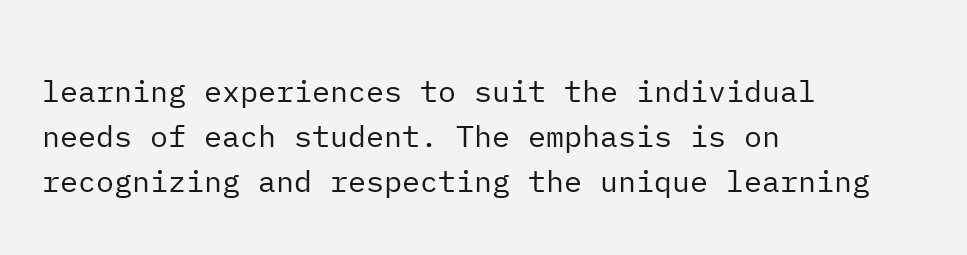learning experiences to suit the individual needs of each student. The emphasis is on recognizing and respecting the unique learning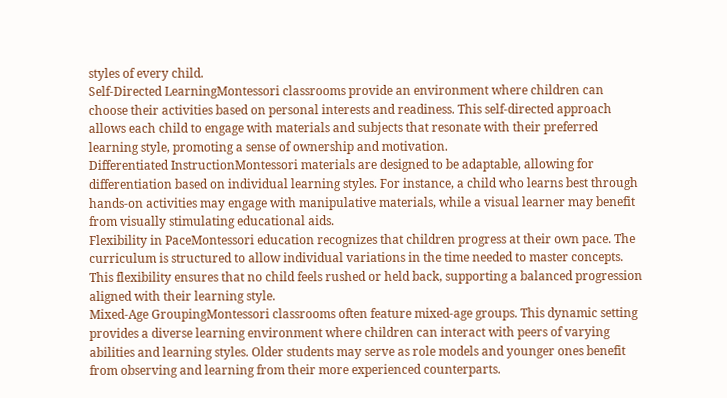styles of every child.
Self-Directed LearningMontessori classrooms provide an environment where children can choose their activities based on personal interests and readiness. This self-directed approach allows each child to engage with materials and subjects that resonate with their preferred learning style, promoting a sense of ownership and motivation.
Differentiated InstructionMontessori materials are designed to be adaptable, allowing for differentiation based on individual learning styles. For instance, a child who learns best through hands-on activities may engage with manipulative materials, while a visual learner may benefit from visually stimulating educational aids.
Flexibility in PaceMontessori education recognizes that children progress at their own pace. The curriculum is structured to allow individual variations in the time needed to master concepts. This flexibility ensures that no child feels rushed or held back, supporting a balanced progression aligned with their learning style.
Mixed-Age GroupingMontessori classrooms often feature mixed-age groups. This dynamic setting provides a diverse learning environment where children can interact with peers of varying abilities and learning styles. Older students may serve as role models and younger ones benefit from observing and learning from their more experienced counterparts.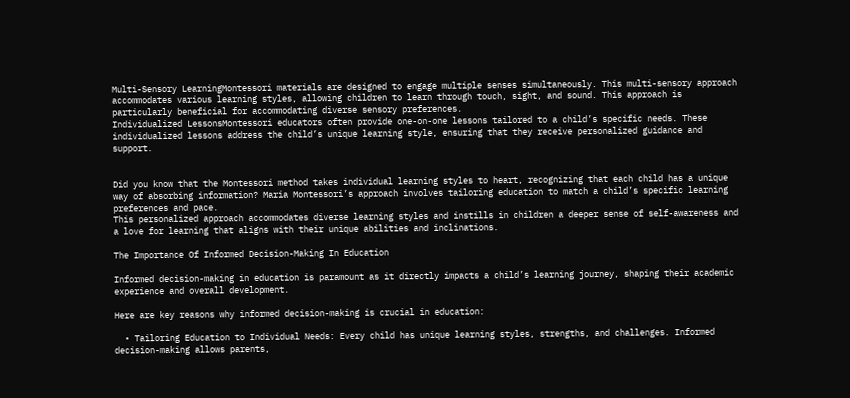Multi-Sensory LearningMontessori materials are designed to engage multiple senses simultaneously. This multi-sensory approach accommodates various learning styles, allowing children to learn through touch, sight, and sound. This approach is particularly beneficial for accommodating diverse sensory preferences.
Individualized LessonsMontessori educators often provide one-on-one lessons tailored to a child’s specific needs. These individualized lessons address the child’s unique learning style, ensuring that they receive personalized guidance and support.


Did you know that the Montessori method takes individual learning styles to heart, recognizing that each child has a unique way of absorbing information? Maria Montessori’s approach involves tailoring education to match a child’s specific learning preferences and pace.
This personalized approach accommodates diverse learning styles and instills in children a deeper sense of self-awareness and a love for learning that aligns with their unique abilities and inclinations.

The Importance Of Informed Decision-Making In Education

Informed decision-making in education is paramount as it directly impacts a child’s learning journey, shaping their academic experience and overall development.

Here are key reasons why informed decision-making is crucial in education:

  • Tailoring Education to Individual Needs: Every child has unique learning styles, strengths, and challenges. Informed decision-making allows parents,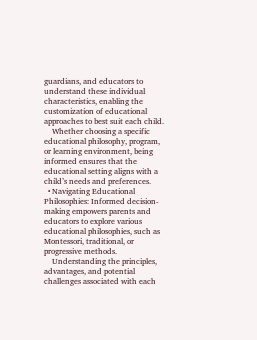guardians, and educators to understand these individual characteristics, enabling the customization of educational approaches to best suit each child.
    Whether choosing a specific educational philosophy, program, or learning environment, being informed ensures that the educational setting aligns with a child’s needs and preferences.
  • Navigating Educational Philosophies: Informed decision-making empowers parents and educators to explore various educational philosophies, such as Montessori, traditional, or progressive methods.
    Understanding the principles, advantages, and potential challenges associated with each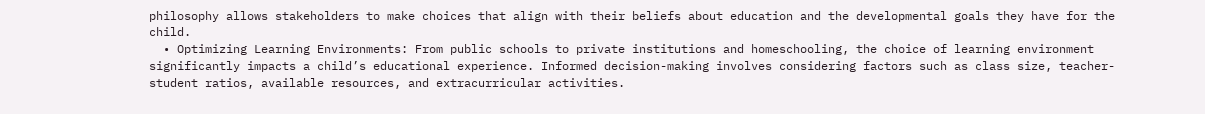philosophy allows stakeholders to make choices that align with their beliefs about education and the developmental goals they have for the child.
  • Optimizing Learning Environments: From public schools to private institutions and homeschooling, the choice of learning environment significantly impacts a child’s educational experience. Informed decision-making involves considering factors such as class size, teacher-student ratios, available resources, and extracurricular activities.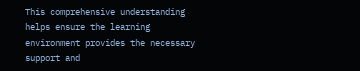This comprehensive understanding helps ensure the learning environment provides the necessary support and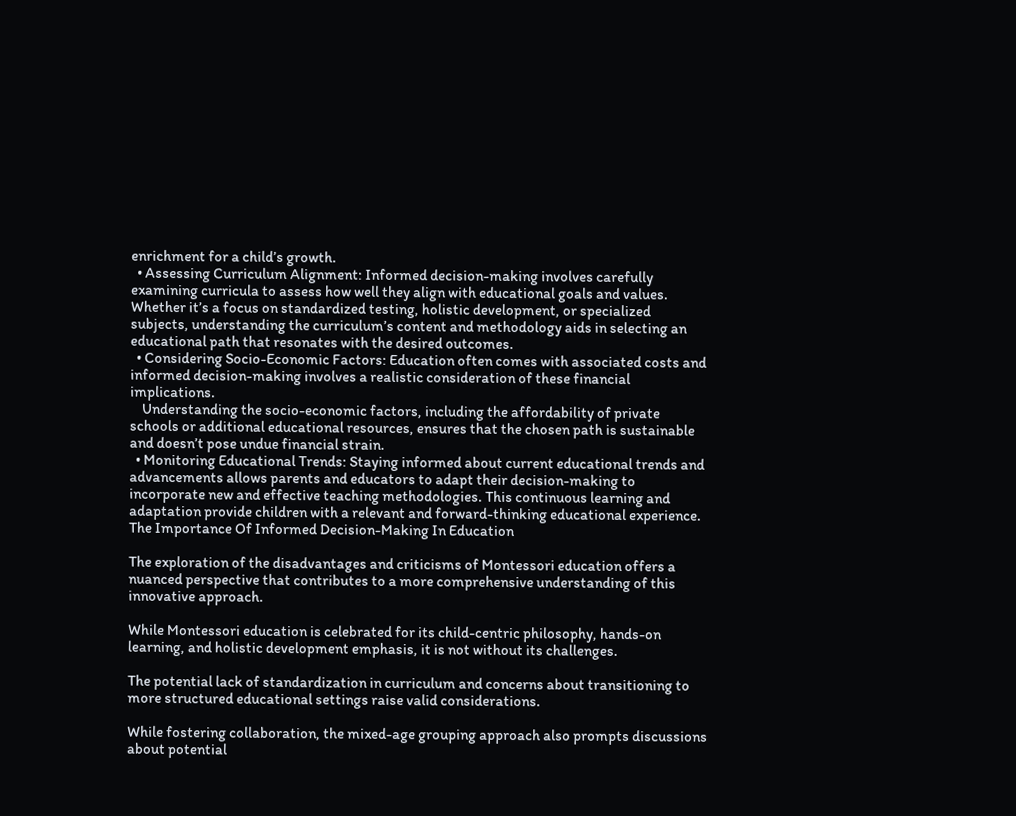enrichment for a child’s growth.
  • Assessing Curriculum Alignment: Informed decision-making involves carefully examining curricula to assess how well they align with educational goals and values. Whether it’s a focus on standardized testing, holistic development, or specialized subjects, understanding the curriculum’s content and methodology aids in selecting an educational path that resonates with the desired outcomes.
  • Considering Socio-Economic Factors: Education often comes with associated costs and informed decision-making involves a realistic consideration of these financial implications.
    Understanding the socio-economic factors, including the affordability of private schools or additional educational resources, ensures that the chosen path is sustainable and doesn’t pose undue financial strain.
  • Monitoring Educational Trends: Staying informed about current educational trends and advancements allows parents and educators to adapt their decision-making to incorporate new and effective teaching methodologies. This continuous learning and adaptation provide children with a relevant and forward-thinking educational experience.
The Importance Of Informed Decision-Making In Education

The exploration of the disadvantages and criticisms of Montessori education offers a nuanced perspective that contributes to a more comprehensive understanding of this innovative approach.

While Montessori education is celebrated for its child-centric philosophy, hands-on learning, and holistic development emphasis, it is not without its challenges.

The potential lack of standardization in curriculum and concerns about transitioning to more structured educational settings raise valid considerations.

While fostering collaboration, the mixed-age grouping approach also prompts discussions about potential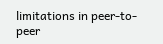limitations in peer-to-peer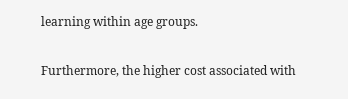learning within age groups.

Furthermore, the higher cost associated with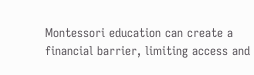Montessori education can create a financial barrier, limiting access and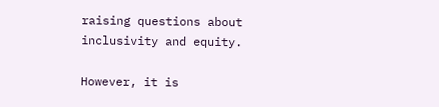raising questions about inclusivity and equity.

However, it is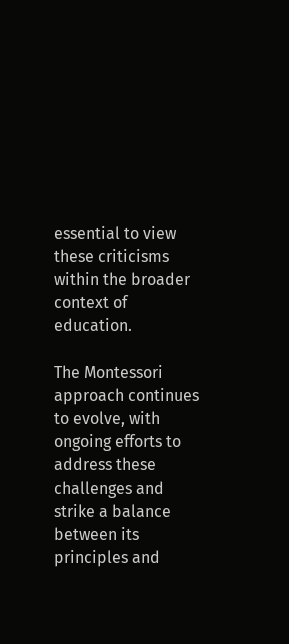essential to view these criticisms within the broader context of education.

The Montessori approach continues to evolve, with ongoing efforts to address these challenges and strike a balance between its principles and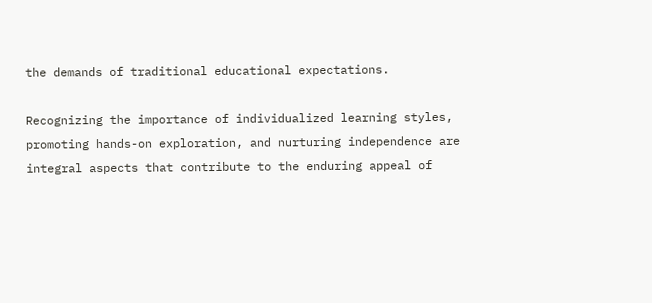the demands of traditional educational expectations.

Recognizing the importance of individualized learning styles, promoting hands-on exploration, and nurturing independence are integral aspects that contribute to the enduring appeal of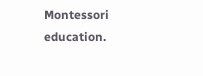Montessori education.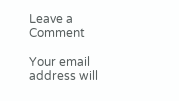Leave a Comment

Your email address will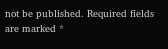not be published. Required fields are marked *